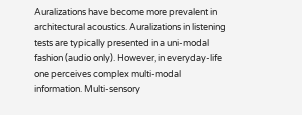Auralizations have become more prevalent in architectural acoustics. Auralizations in listening tests are typically presented in a uni-modal fashion (audio only). However, in everyday-life one perceives complex multi-modal information. Multi-sensory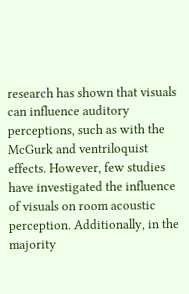research has shown that visuals can influence auditory perceptions, such as with the McGurk and ventriloquist effects. However, few studies have investigated the influence of visuals on room acoustic perception. Additionally, in the majority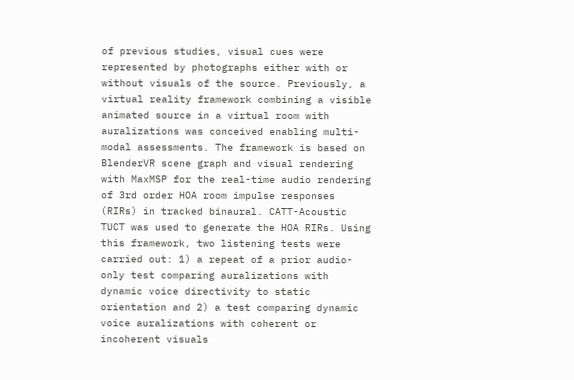of previous studies, visual cues were represented by photographs either with or without visuals of the source. Previously, a virtual reality framework combining a visible animated source in a virtual room with auralizations was conceived enabling multi-modal assessments. The framework is based on BlenderVR scene graph and visual rendering with MaxMSP for the real-time audio rendering of 3rd order HOA room impulse responses (RIRs) in tracked binaural. CATT-Acoustic TUCT was used to generate the HOA RIRs. Using this framework, two listening tests were carried out: 1) a repeat of a prior audio-only test comparing auralizations with dynamic voice directivity to static orientation and 2) a test comparing dynamic voice auralizations with coherent or incoherent visuals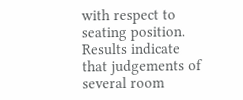with respect to seating position. Results indicate that judgements of several room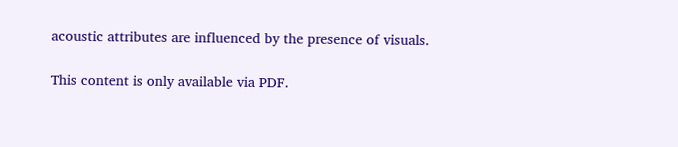acoustic attributes are influenced by the presence of visuals.

This content is only available via PDF.